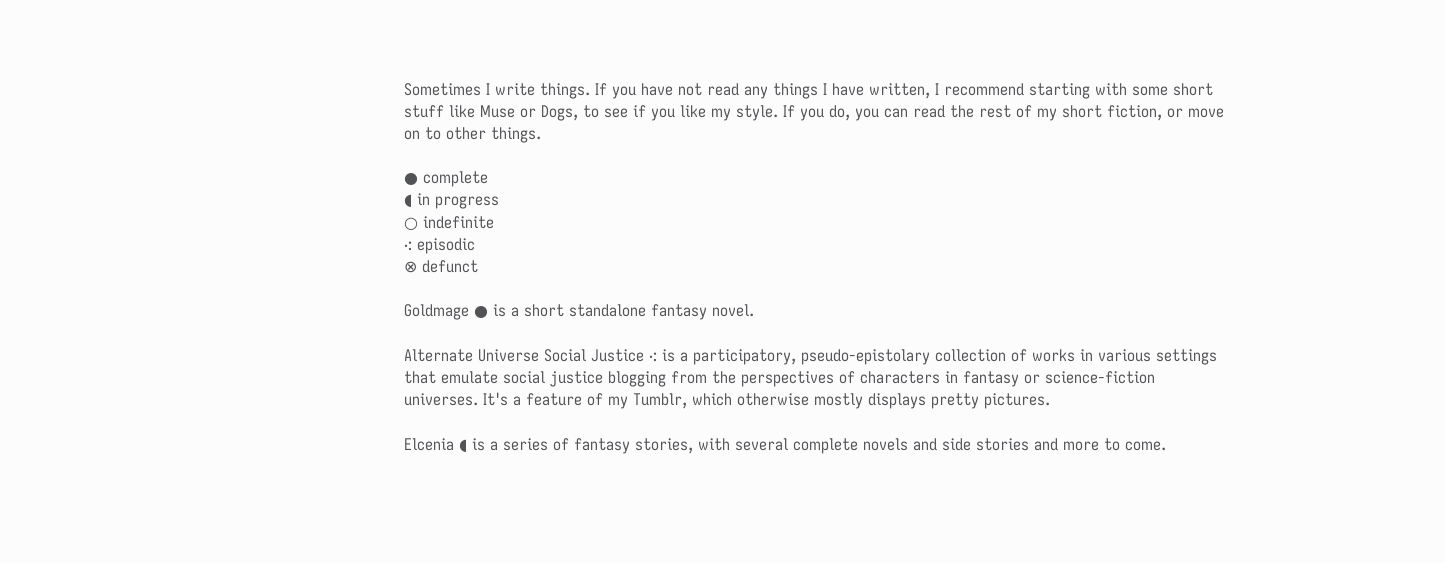Sometimes I write things. If you have not read any things I have written, I recommend starting with some short stuff like Muse or Dogs, to see if you like my style. If you do, you can read the rest of my short fiction, or move on to other things.

● complete
◖ in progress
○ indefinite
⁖ episodic
⊗ defunct

Goldmage ● is a short standalone fantasy novel.

Alternate Universe Social Justice ⁖ is a participatory, pseudo-epistolary collection of works in various settings that emulate social justice blogging from the perspectives of characters in fantasy or science-fiction universes. It's a feature of my Tumblr, which otherwise mostly displays pretty pictures.

Elcenia ◖ is a series of fantasy stories, with several complete novels and side stories and more to come.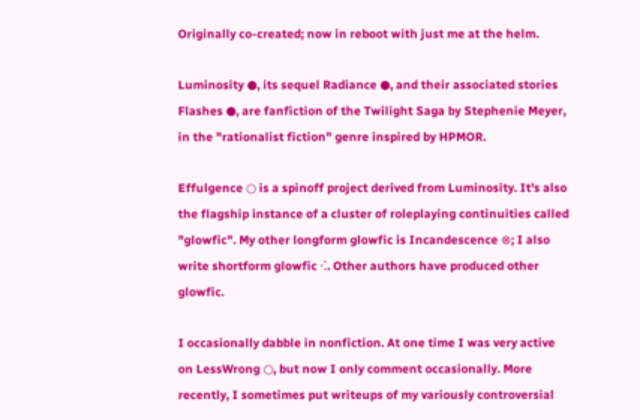Originally co-created; now in reboot with just me at the helm.

Luminosity ●, its sequel Radiance ●, and their associated stories Flashes ●, are fanfiction of the Twilight Saga by Stephenie Meyer, in the "rationalist fiction" genre inspired by HPMOR.

Effulgence ○ is a spinoff project derived from Luminosity. It's also the flagship instance of a cluster of roleplaying continuities called "glowfic". My other longform glowfic is Incandescence ⊗; I also write shortform glowfic ⁖. Other authors have produced other glowfic.

I occasionally dabble in nonfiction. At one time I was very active on LessWrong ○, but now I only comment occasionally. More recently, I sometimes put writeups of my variously controversial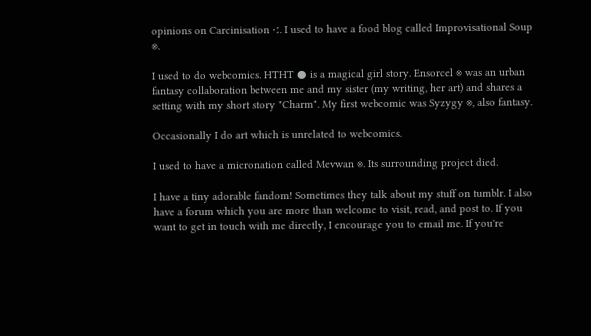opinions on Carcinisation ⁖. I used to have a food blog called Improvisational Soup ⊗.

I used to do webcomics. HTHT ● is a magical girl story. Ensorcel ⊗ was an urban fantasy collaboration between me and my sister (my writing, her art) and shares a setting with my short story "Charm". My first webcomic was Syzygy ⊗, also fantasy.

Occasionally I do art which is unrelated to webcomics.

I used to have a micronation called Mevwan ⊗. Its surrounding project died.

I have a tiny adorable fandom! Sometimes they talk about my stuff on tumblr. I also have a forum which you are more than welcome to visit, read, and post to. If you want to get in touch with me directly, I encourage you to email me. If you're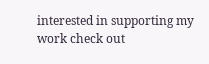interested in supporting my work check out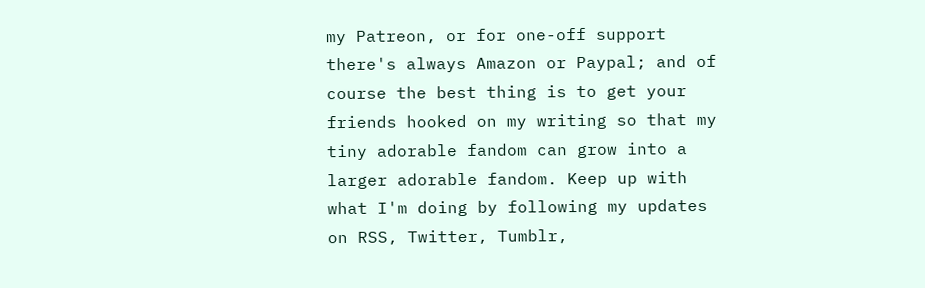my Patreon, or for one-off support there's always Amazon or Paypal; and of course the best thing is to get your friends hooked on my writing so that my tiny adorable fandom can grow into a larger adorable fandom. Keep up with what I'm doing by following my updates on RSS, Twitter, Tumblr,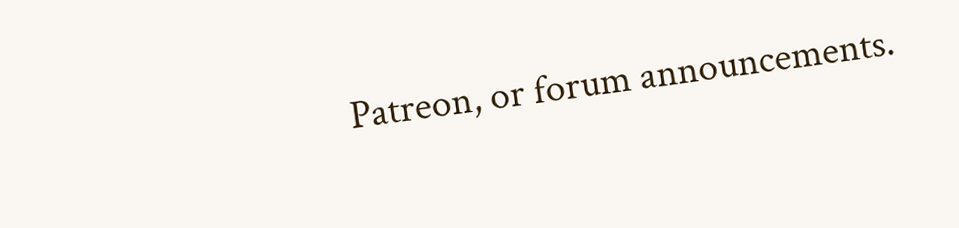Patreon, or forum announcements.